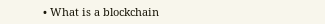• What is a blockchain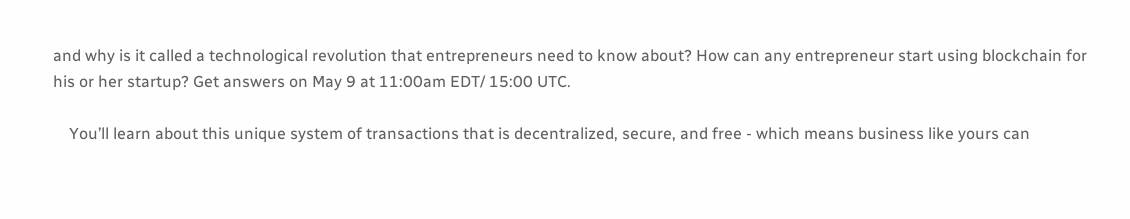and why is it called a technological revolution that entrepreneurs need to know about? How can any entrepreneur start using blockchain for his or her startup? Get answers on May 9 at 11:00am EDT/ 15:00 UTC.

    You’ll learn about this unique system of transactions that is decentralized, secure, and free - which means business like yours can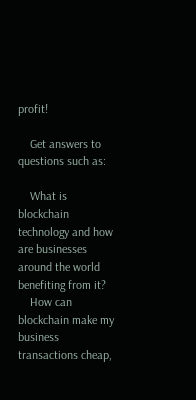profit!

    Get answers to questions such as:

    What is blockchain technology and how are businesses around the world benefiting from it?
    How can blockchain make my business transactions cheap,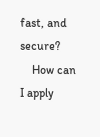fast, and secure?
    How can I apply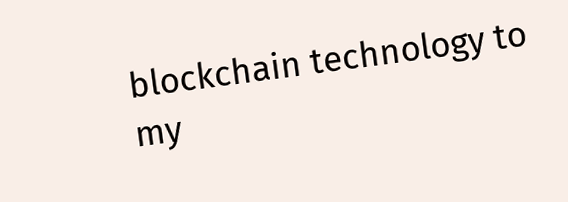blockchain technology to my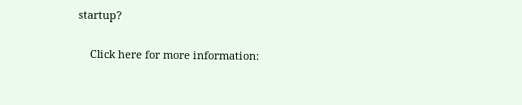startup?

    Click here for more information: